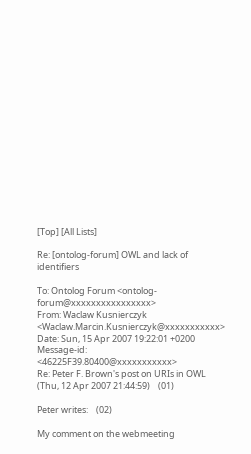[Top] [All Lists]

Re: [ontolog-forum] OWL and lack of identifiers

To: Ontolog Forum <ontolog-forum@xxxxxxxxxxxxxxxx>
From: Waclaw Kusnierczyk <Waclaw.Marcin.Kusnierczyk@xxxxxxxxxxx>
Date: Sun, 15 Apr 2007 19:22:01 +0200
Message-id: <46225F39.80400@xxxxxxxxxxx>
Re: Peter F. Brown's post on URIs in OWL (Thu, 12 Apr 2007 21:44:59)    (01)

Peter writes:    (02)

My comment on the webmeeting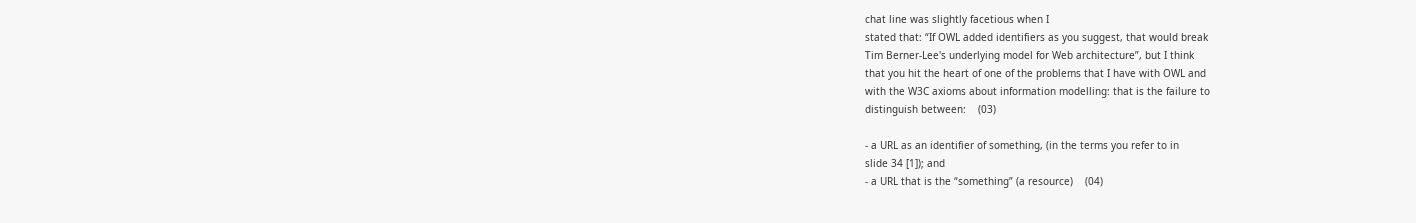chat line was slightly facetious when I
stated that: “If OWL added identifiers as you suggest, that would break
Tim Berner-Lee's underlying model for Web architecture”, but I think
that you hit the heart of one of the problems that I have with OWL and
with the W3C axioms about information modelling: that is the failure to
distinguish between:    (03)

- a URL as an identifier of something, (in the terms you refer to in
slide 34 [1]); and
- a URL that is the “something” (a resource)    (04)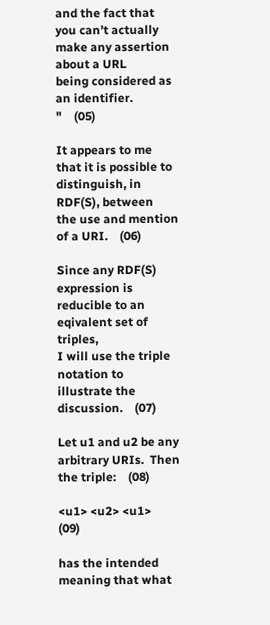and the fact that you can’t actually make any assertion about a URL
being considered as an identifier.
"    (05)

It appears to me that it is possible to distinguish, in RDF(S), between
the use and mention of a URI.    (06)

Since any RDF(S) expression is reducible to an eqivalent set of triples,
I will use the triple notation to illustrate the discussion.    (07)

Let u1 and u2 be any arbitrary URIs.  Then the triple:    (08)

<u1> <u2> <u1>    (09)

has the intended meaning that what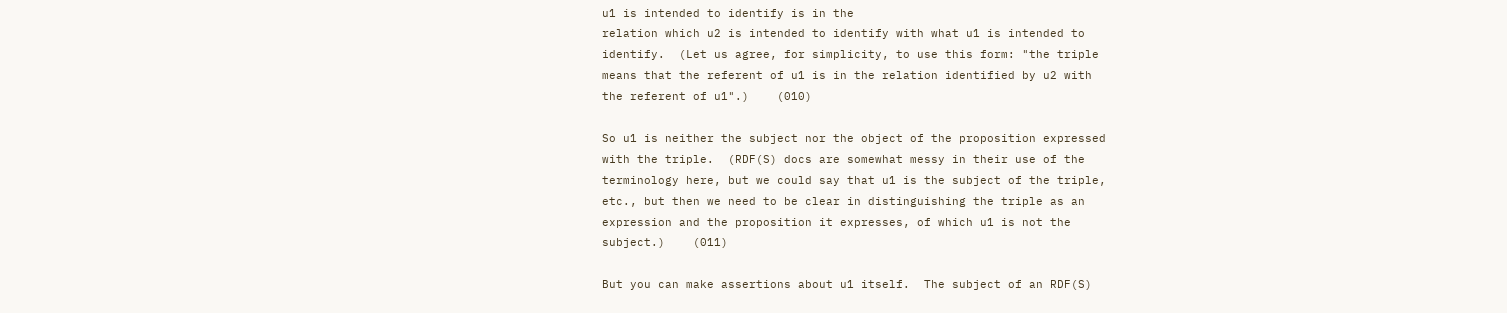u1 is intended to identify is in the
relation which u2 is intended to identify with what u1 is intended to
identify.  (Let us agree, for simplicity, to use this form: "the triple
means that the referent of u1 is in the relation identified by u2 with
the referent of u1".)    (010)

So u1 is neither the subject nor the object of the proposition expressed
with the triple.  (RDF(S) docs are somewhat messy in their use of the
terminology here, but we could say that u1 is the subject of the triple,
etc., but then we need to be clear in distinguishing the triple as an
expression and the proposition it expresses, of which u1 is not the
subject.)    (011)

But you can make assertions about u1 itself.  The subject of an RDF(S)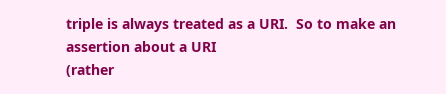triple is always treated as a URI.  So to make an assertion about a URI
(rather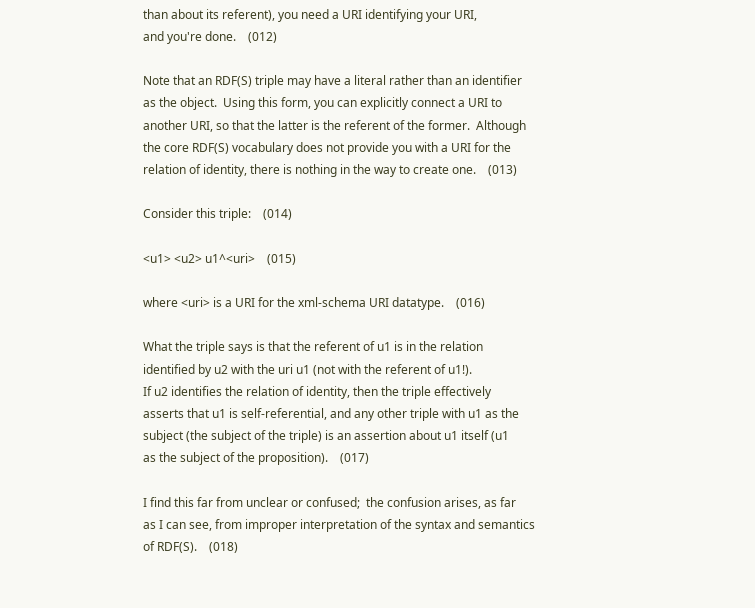than about its referent), you need a URI identifying your URI,
and you're done.    (012)

Note that an RDF(S) triple may have a literal rather than an identifier
as the object.  Using this form, you can explicitly connect a URI to
another URI, so that the latter is the referent of the former.  Although
the core RDF(S) vocabulary does not provide you with a URI for the
relation of identity, there is nothing in the way to create one.    (013)

Consider this triple:    (014)

<u1> <u2> u1^<uri>    (015)

where <uri> is a URI for the xml-schema URI datatype.    (016)

What the triple says is that the referent of u1 is in the relation
identified by u2 with the uri u1 (not with the referent of u1!).
If u2 identifies the relation of identity, then the triple effectively
asserts that u1 is self-referential, and any other triple with u1 as the
subject (the subject of the triple) is an assertion about u1 itself (u1
as the subject of the proposition).    (017)

I find this far from unclear or confused;  the confusion arises, as far
as I can see, from improper interpretation of the syntax and semantics
of RDF(S).    (018)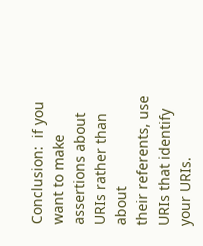Conclusion:  if you want to make assertions about URIs rather than about
their referents, use URIs that identify your URIs.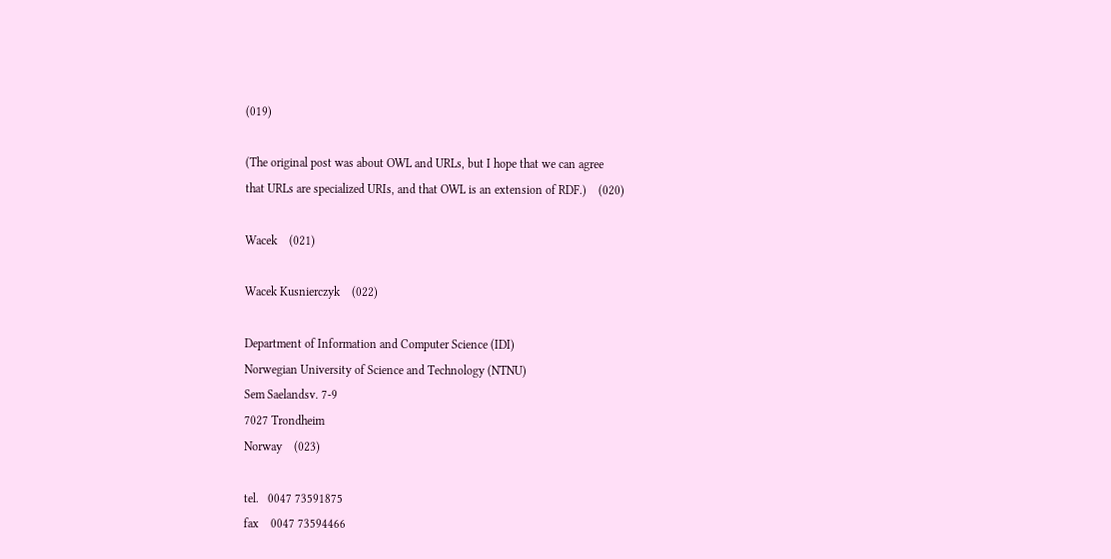(019)

(The original post was about OWL and URLs, but I hope that we can agree
that URLs are specialized URIs, and that OWL is an extension of RDF.)    (020)

Wacek    (021)

Wacek Kusnierczyk    (022)

Department of Information and Computer Science (IDI)
Norwegian University of Science and Technology (NTNU)
Sem Saelandsv. 7-9
7027 Trondheim
Norway    (023)

tel.   0047 73591875
fax    0047 73594466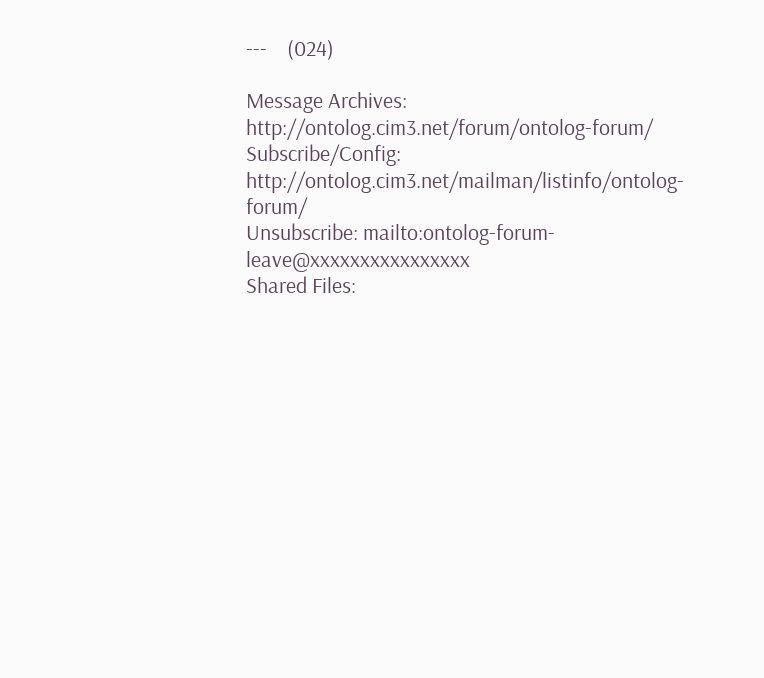---    (024)

Message Archives: http://ontolog.cim3.net/forum/ontolog-forum/
Subscribe/Config: http://ontolog.cim3.net/mailman/listinfo/ontolog-forum/
Unsubscribe: mailto:ontolog-forum-leave@xxxxxxxxxxxxxxxx
Shared Files: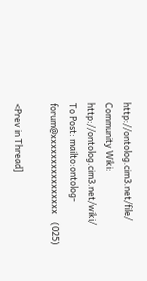http://ontolog.cim3.net/file/
Community Wiki: http://ontolog.cim3.net/wiki/
To Post: mailto:ontolog-forum@xxxxxxxxxxxxxxxx    (025)

<Prev in Thread]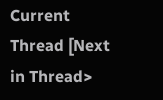Current Thread [Next in Thread>